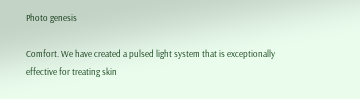Photo genesis

Comfort. We have created a pulsed light system that is exceptionally effective for treating skin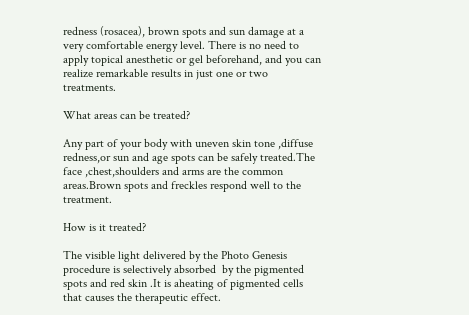redness (rosacea), brown spots and sun damage at a very comfortable energy level. There is no need to apply topical anesthetic or gel beforehand, and you can realize remarkable results in just one or two treatments.

What areas can be treated?

Any part of your body with uneven skin tone ,diffuse redness,or sun and age spots can be safely treated.The face ,chest,shoulders and arms are the common areas.Brown spots and freckles respond well to the treatment.

How is it treated?

The visible light delivered by the Photo Genesis procedure is selectively absorbed  by the pigmented spots and red skin .It is aheating of pigmented cells that causes the therapeutic effect.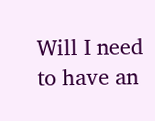Will I need to have an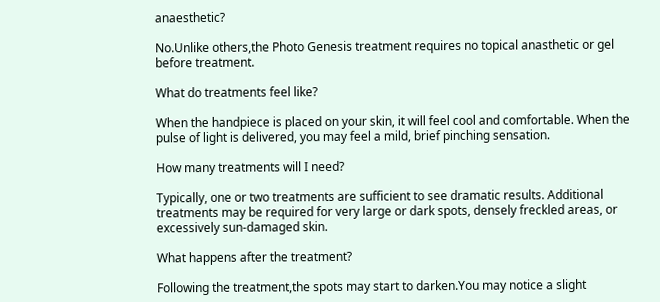anaesthetic?

No.Unlike others,the Photo Genesis treatment requires no topical anasthetic or gel before treatment.

What do treatments feel like?

When the handpiece is placed on your skin, it will feel cool and comfortable. When the pulse of light is delivered, you may feel a mild, brief pinching sensation.

How many treatments will I need?

Typically, one or two treatments are sufficient to see dramatic results. Additional treatments may be required for very large or dark spots, densely freckled areas, or excessively sun-damaged skin.

What happens after the treatment?

Following the treatment,the spots may start to darken.You may notice a slight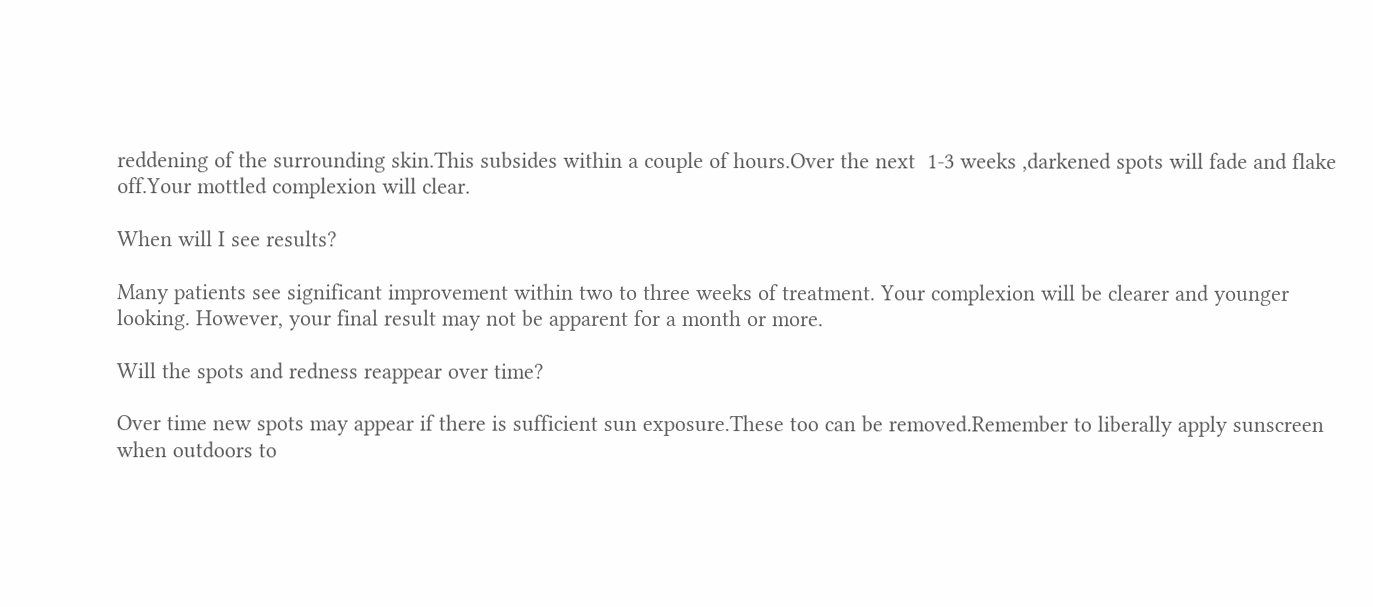reddening of the surrounding skin.This subsides within a couple of hours.Over the next  1-3 weeks ,darkened spots will fade and flake off.Your mottled complexion will clear.

When will I see results?

Many patients see significant improvement within two to three weeks of treatment. Your complexion will be clearer and younger looking. However, your final result may not be apparent for a month or more.

Will the spots and redness reappear over time?

Over time new spots may appear if there is sufficient sun exposure.These too can be removed.Remember to liberally apply sunscreen when outdoors to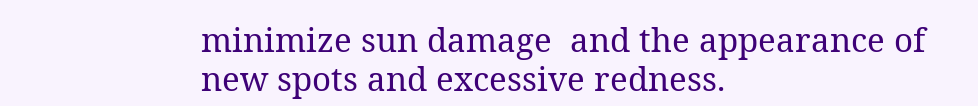minimize sun damage  and the appearance of new spots and excessive redness.